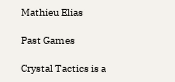Mathieu Elias

Past Games

Crystal Tactics is a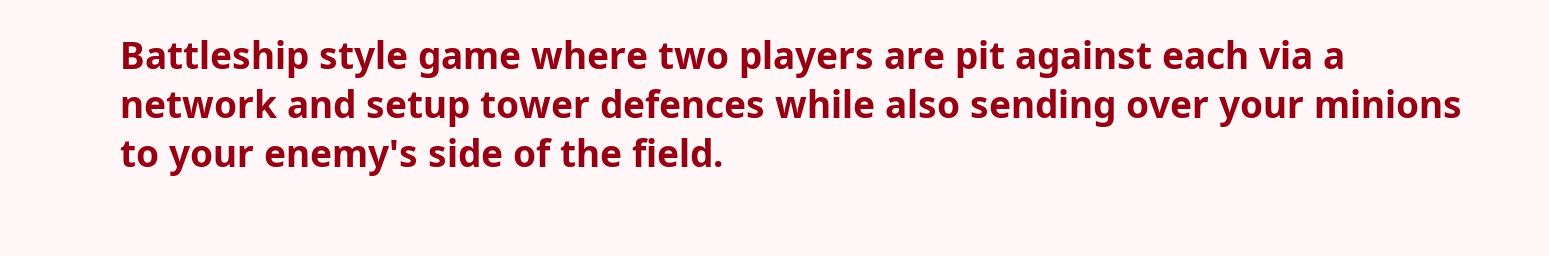Battleship style game where two players are pit against each via a network and setup tower defences while also sending over your minions to your enemy's side of the field.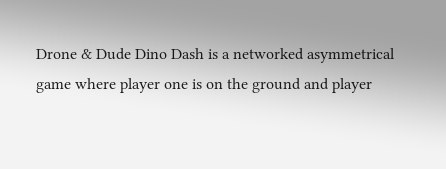Drone & Dude Dino Dash is a networked asymmetrical game where player one is on the ground and player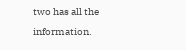two has all the information.